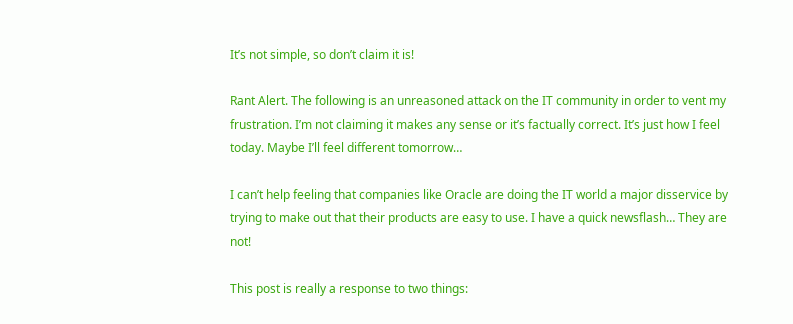It’s not simple, so don’t claim it is!

Rant Alert. The following is an unreasoned attack on the IT community in order to vent my frustration. I’m not claiming it makes any sense or it’s factually correct. It’s just how I feel today. Maybe I’ll feel different tomorrow…

I can’t help feeling that companies like Oracle are doing the IT world a major disservice by trying to make out that their products are easy to use. I have a quick newsflash… They are not!

This post is really a response to two things: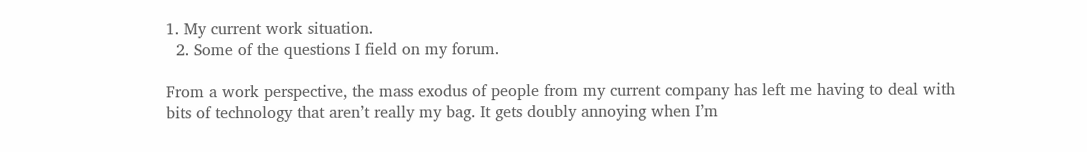1. My current work situation.
  2. Some of the questions I field on my forum.

From a work perspective, the mass exodus of people from my current company has left me having to deal with bits of technology that aren’t really my bag. It gets doubly annoying when I’m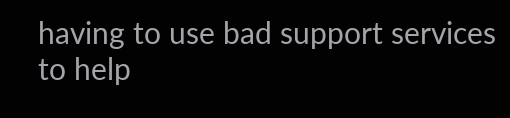having to use bad support services to help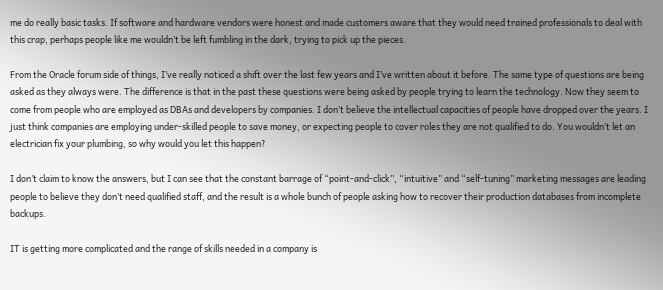me do really basic tasks. If software and hardware vendors were honest and made customers aware that they would need trained professionals to deal with this crap, perhaps people like me wouldn’t be left fumbling in the dark, trying to pick up the pieces.

From the Oracle forum side of things, I’ve really noticed a shift over the last few years and I’ve written about it before. The same type of questions are being asked as they always were. The difference is that in the past these questions were being asked by people trying to learn the technology. Now they seem to come from people who are employed as DBAs and developers by companies. I don’t believe the intellectual capacities of people have dropped over the years. I just think companies are employing under-skilled people to save money, or expecting people to cover roles they are not qualified to do. You wouldn’t let an electrician fix your plumbing, so why would you let this happen?

I don’t claim to know the answers, but I can see that the constant barrage of “point-and-click”, “intuitive” and “self-tuning” marketing messages are leading people to believe they don’t need qualified staff, and the result is a whole bunch of people asking how to recover their production databases from incomplete backups.

IT is getting more complicated and the range of skills needed in a company is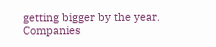getting bigger by the year. Companies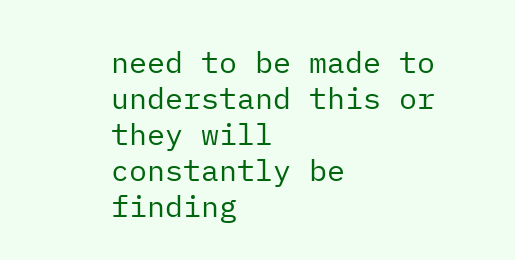need to be made to understand this or they will constantly be finding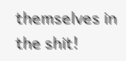themselves in the shit!